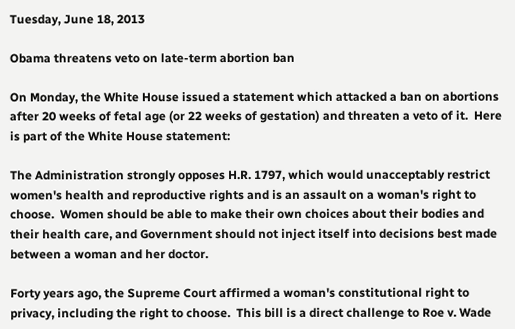Tuesday, June 18, 2013

Obama threatens veto on late-term abortion ban

On Monday, the White House issued a statement which attacked a ban on abortions after 20 weeks of fetal age (or 22 weeks of gestation) and threaten a veto of it.  Here is part of the White House statement:

The Administration strongly opposes H.R. 1797, which would unacceptably restrict women's health and reproductive rights and is an assault on a woman's right to choose.  Women should be able to make their own choices about their bodies and their health care, and Government should not inject itself into decisions best made between a woman and her doctor.

Forty years ago, the Supreme Court affirmed a woman's constitutional right to privacy, including the right to choose.  This bill is a direct challenge to Roe v. Wade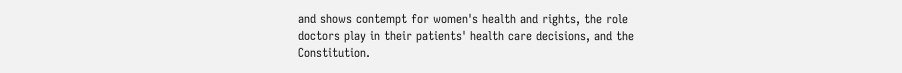and shows contempt for women's health and rights, the role doctors play in their patients' health care decisions, and the Constitution.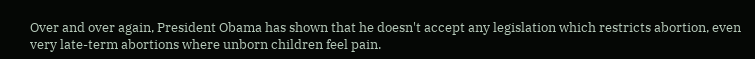Over and over again, President Obama has shown that he doesn't accept any legislation which restricts abortion, even very late-term abortions where unborn children feel pain.